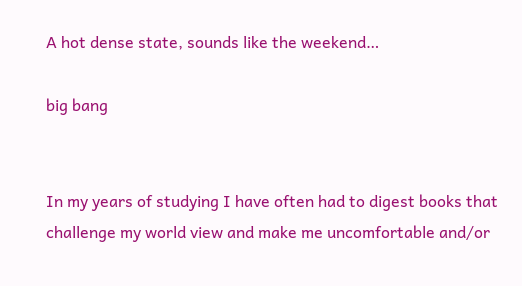A hot dense state, sounds like the weekend…

big bang


In my years of studying I have often had to digest books that challenge my world view and make me uncomfortable and/or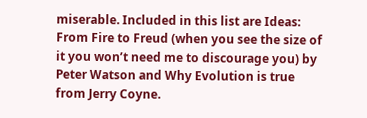miserable. Included in this list are Ideas: From Fire to Freud (when you see the size of it you won’t need me to discourage you) by Peter Watson and Why Evolution is true from Jerry Coyne.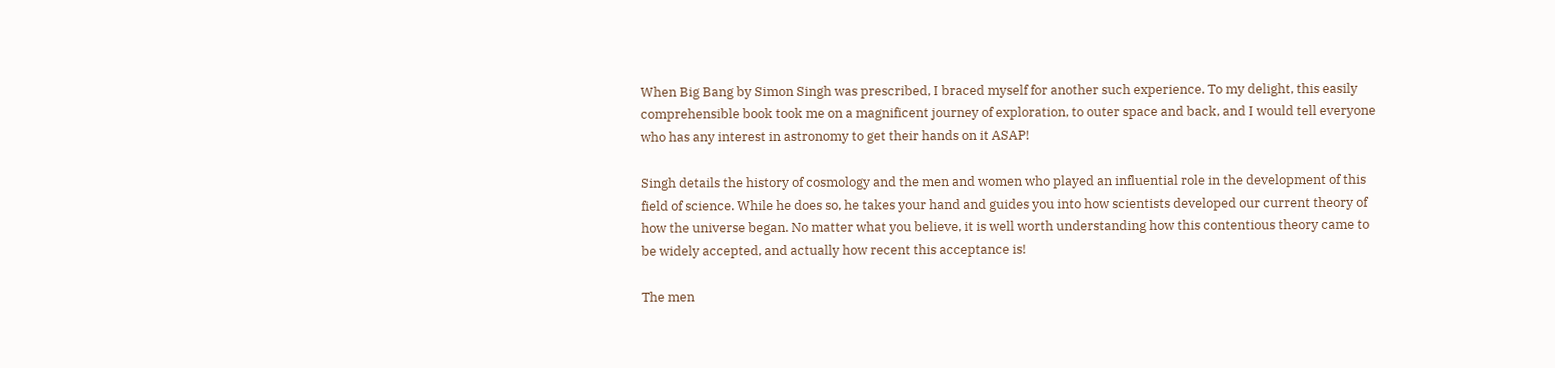When Big Bang by Simon Singh was prescribed, I braced myself for another such experience. To my delight, this easily comprehensible book took me on a magnificent journey of exploration, to outer space and back, and I would tell everyone who has any interest in astronomy to get their hands on it ASAP!

Singh details the history of cosmology and the men and women who played an influential role in the development of this field of science. While he does so, he takes your hand and guides you into how scientists developed our current theory of how the universe began. No matter what you believe, it is well worth understanding how this contentious theory came to be widely accepted, and actually how recent this acceptance is!

The men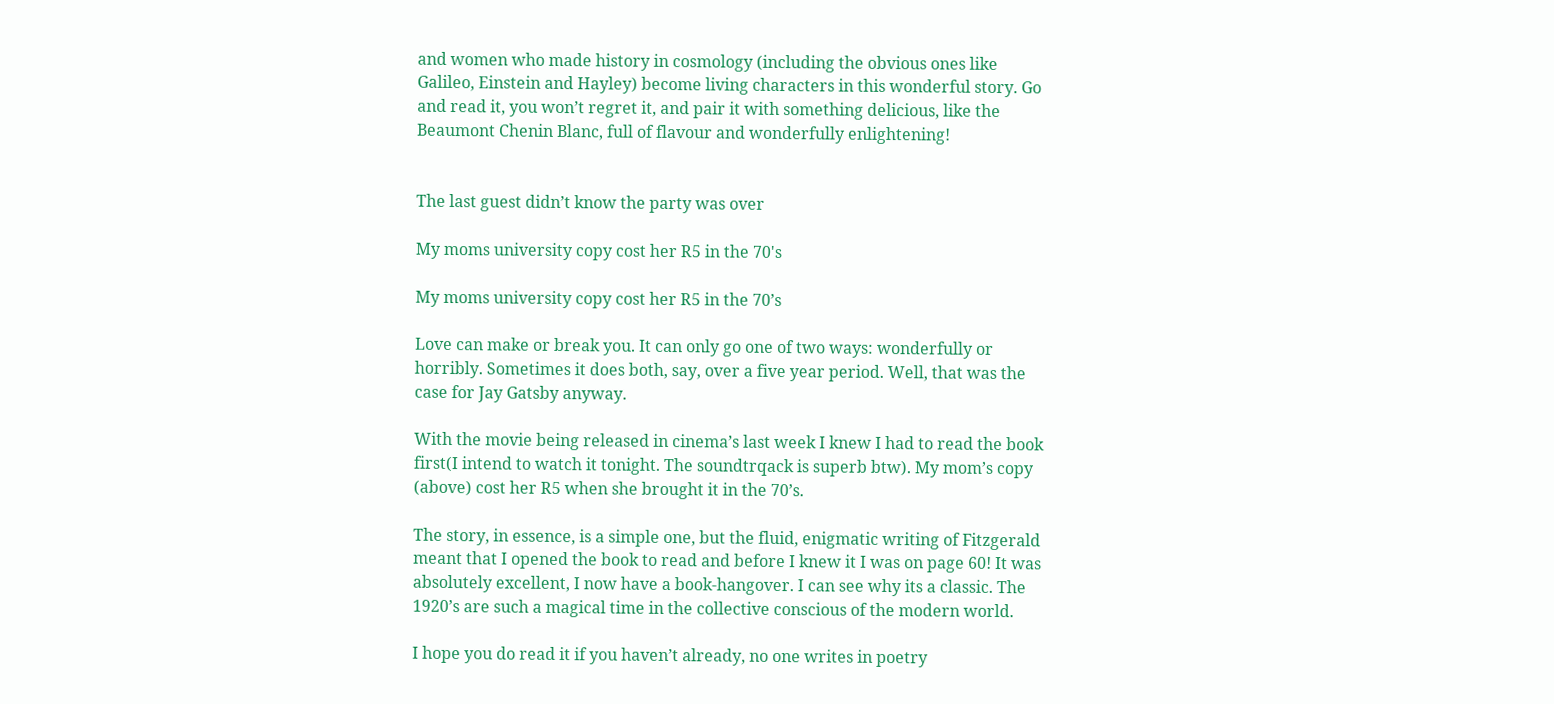and women who made history in cosmology (including the obvious ones like Galileo, Einstein and Hayley) become living characters in this wonderful story. Go and read it, you won’t regret it, and pair it with something delicious, like the Beaumont Chenin Blanc, full of flavour and wonderfully enlightening!


The last guest didn’t know the party was over

My moms university copy cost her R5 in the 70's

My moms university copy cost her R5 in the 70’s

Love can make or break you. It can only go one of two ways: wonderfully or horribly. Sometimes it does both, say, over a five year period. Well, that was the case for Jay Gatsby anyway.

With the movie being released in cinema’s last week I knew I had to read the book first(I intend to watch it tonight. The soundtrqack is superb btw). My mom’s copy (above) cost her R5 when she brought it in the 70’s.

The story, in essence, is a simple one, but the fluid, enigmatic writing of Fitzgerald meant that I opened the book to read and before I knew it I was on page 60! It was absolutely excellent, I now have a book-hangover. I can see why its a classic. The 1920’s are such a magical time in the collective conscious of the modern world.

I hope you do read it if you haven’t already, no one writes in poetry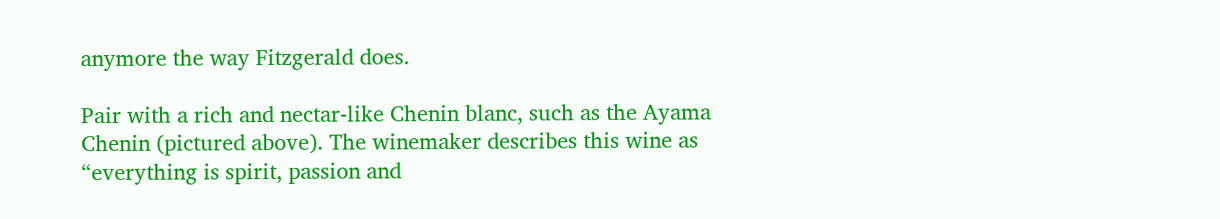anymore the way Fitzgerald does.

Pair with a rich and nectar-like Chenin blanc, such as the Ayama Chenin (pictured above). The winemaker describes this wine as “everything is spirit, passion and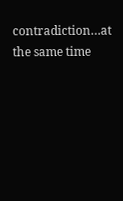contradiction…at the same time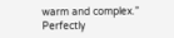warm and complex.” Perfectly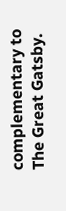complementary to The Great Gatsby.